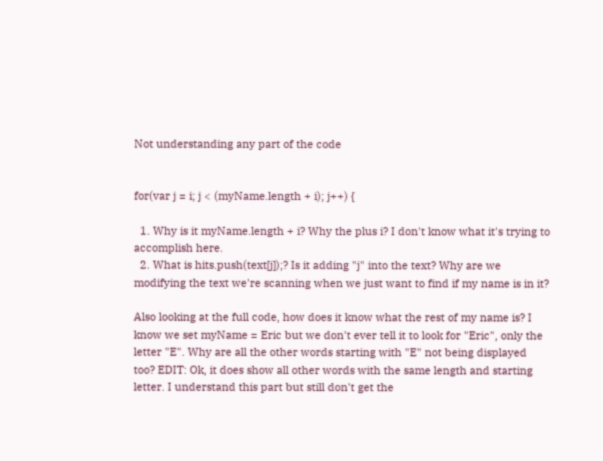Not understanding any part of the code


for(var j = i; j < (myName.length + i); j++) {

  1. Why is it myName.length + i? Why the plus i? I don't know what it's trying to accomplish here.
  2. What is hits.push(text[j]);? Is it adding "j" into the text? Why are we modifying the text we're scanning when we just want to find if my name is in it?

Also looking at the full code, how does it know what the rest of my name is? I know we set myName = Eric but we don't ever tell it to look for "Eric", only the letter "E". Why are all the other words starting with "E" not being displayed too? EDIT: Ok, it does show all other words with the same length and starting letter. I understand this part but still don't get the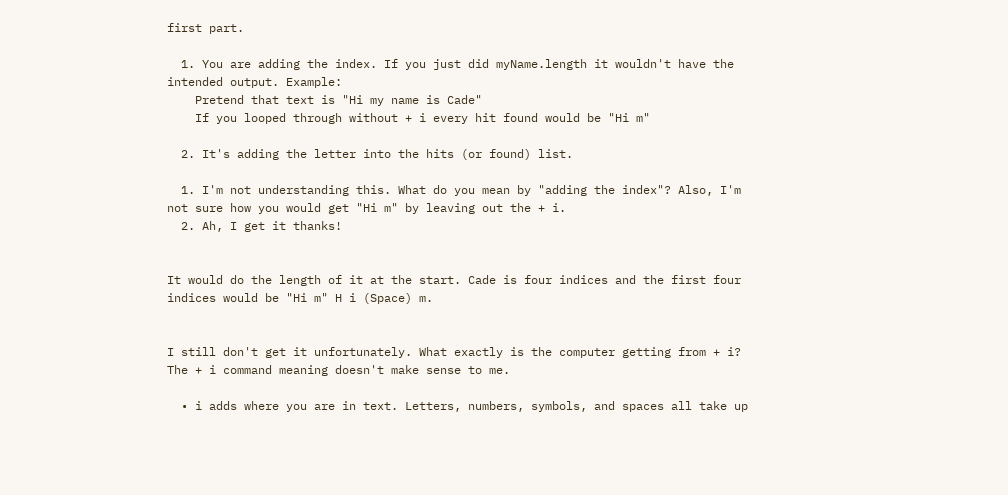first part.

  1. You are adding the index. If you just did myName.length it wouldn't have the intended output. Example:
    Pretend that text is "Hi my name is Cade"
    If you looped through without + i every hit found would be "Hi m"

  2. It's adding the letter into the hits (or found) list.

  1. I'm not understanding this. What do you mean by "adding the index"? Also, I'm not sure how you would get "Hi m" by leaving out the + i.
  2. Ah, I get it thanks!


It would do the length of it at the start. Cade is four indices and the first four indices would be "Hi m" H i (Space) m.


I still don't get it unfortunately. What exactly is the computer getting from + i? The + i command meaning doesn't make sense to me.

  • i adds where you are in text. Letters, numbers, symbols, and spaces all take up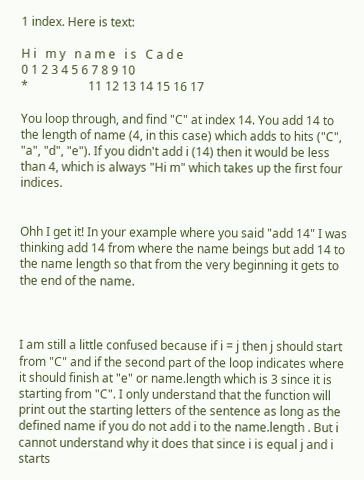1 index. Here is text:

H i   m y   n a m e   i s   C a d e
0 1 2 3 4 5 6 7 8 9 10
*                    11 12 13 14 15 16 17

You loop through, and find "C" at index 14. You add 14 to the length of name (4, in this case) which adds to hits ("C", "a", "d", "e"). If you didn't add i (14) then it would be less than 4, which is always "Hi m" which takes up the first four indices.


Ohh I get it! In your example where you said "add 14" I was thinking add 14 from where the name beings but add 14 to the name length so that from the very beginning it gets to the end of the name.



I am still a little confused because if i = j then j should start from "C" and if the second part of the loop indicates where it should finish at "e" or name.length which is 3 since it is starting from "C". I only understand that the function will print out the starting letters of the sentence as long as the defined name if you do not add i to the name.length . But i cannot understand why it does that since i is equal j and i starts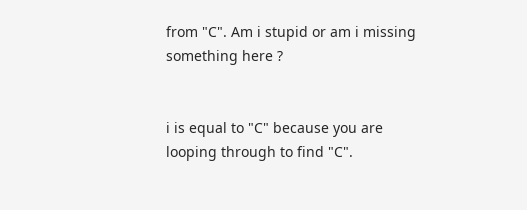from "C". Am i stupid or am i missing something here ?


i is equal to "C" because you are looping through to find "C".